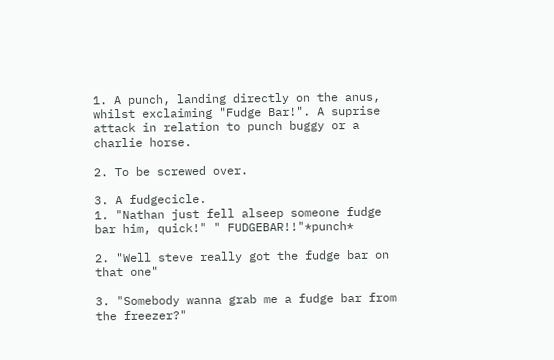1. A punch, landing directly on the anus, whilst exclaiming "Fudge Bar!". A suprise attack in relation to punch buggy or a charlie horse.

2. To be screwed over.

3. A fudgecicle.
1. "Nathan just fell alseep someone fudge bar him, quick!" " FUDGEBAR!!"*punch*

2. "Well steve really got the fudge bar on that one"

3. "Somebody wanna grab me a fudge bar from the freezer?"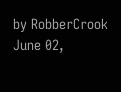by RobberCrook June 02,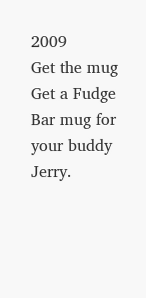2009
Get the mug
Get a Fudge Bar mug for your buddy Jerry.